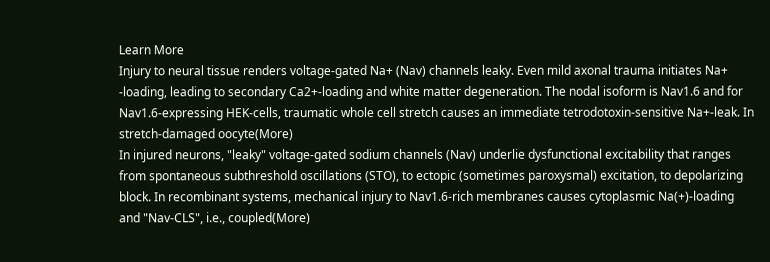Learn More
Injury to neural tissue renders voltage-gated Na+ (Nav) channels leaky. Even mild axonal trauma initiates Na+ -loading, leading to secondary Ca2+-loading and white matter degeneration. The nodal isoform is Nav1.6 and for Nav1.6-expressing HEK-cells, traumatic whole cell stretch causes an immediate tetrodotoxin-sensitive Na+-leak. In stretch-damaged oocyte(More)
In injured neurons, "leaky" voltage-gated sodium channels (Nav) underlie dysfunctional excitability that ranges from spontaneous subthreshold oscillations (STO), to ectopic (sometimes paroxysmal) excitation, to depolarizing block. In recombinant systems, mechanical injury to Nav1.6-rich membranes causes cytoplasmic Na(+)-loading and "Nav-CLS", i.e., coupled(More)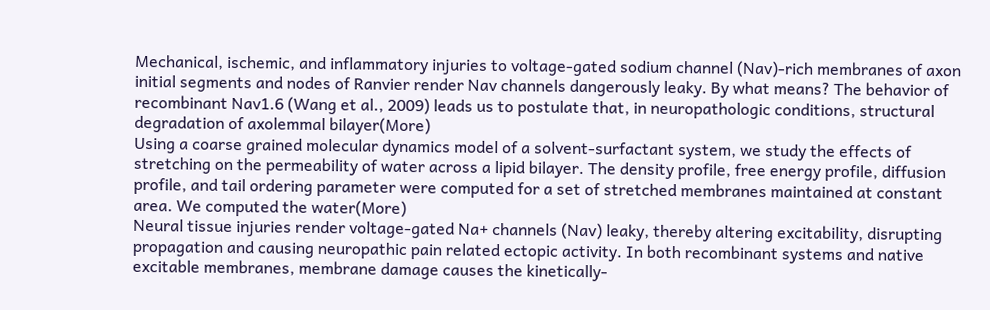Mechanical, ischemic, and inflammatory injuries to voltage-gated sodium channel (Nav)-rich membranes of axon initial segments and nodes of Ranvier render Nav channels dangerously leaky. By what means? The behavior of recombinant Nav1.6 (Wang et al., 2009) leads us to postulate that, in neuropathologic conditions, structural degradation of axolemmal bilayer(More)
Using a coarse grained molecular dynamics model of a solvent-surfactant system, we study the effects of stretching on the permeability of water across a lipid bilayer. The density profile, free energy profile, diffusion profile, and tail ordering parameter were computed for a set of stretched membranes maintained at constant area. We computed the water(More)
Neural tissue injuries render voltage-gated Na+ channels (Nav) leaky, thereby altering excitability, disrupting propagation and causing neuropathic pain related ectopic activity. In both recombinant systems and native excitable membranes, membrane damage causes the kinetically-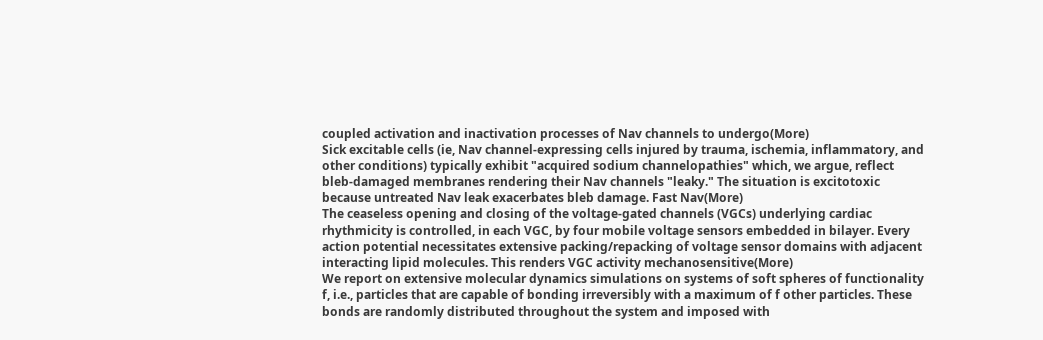coupled activation and inactivation processes of Nav channels to undergo(More)
Sick excitable cells (ie, Nav channel-expressing cells injured by trauma, ischemia, inflammatory, and other conditions) typically exhibit "acquired sodium channelopathies" which, we argue, reflect bleb-damaged membranes rendering their Nav channels "leaky." The situation is excitotoxic because untreated Nav leak exacerbates bleb damage. Fast Nav(More)
The ceaseless opening and closing of the voltage-gated channels (VGCs) underlying cardiac rhythmicity is controlled, in each VGC, by four mobile voltage sensors embedded in bilayer. Every action potential necessitates extensive packing/repacking of voltage sensor domains with adjacent interacting lipid molecules. This renders VGC activity mechanosensitive(More)
We report on extensive molecular dynamics simulations on systems of soft spheres of functionality f, i.e., particles that are capable of bonding irreversibly with a maximum of f other particles. These bonds are randomly distributed throughout the system and imposed with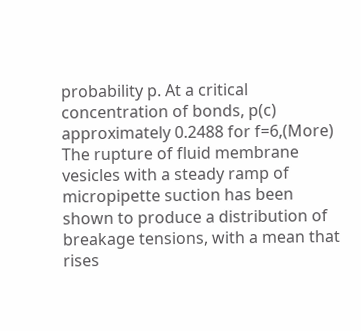probability p. At a critical concentration of bonds, p(c) approximately 0.2488 for f=6,(More)
The rupture of fluid membrane vesicles with a steady ramp of micropipette suction has been shown to produce a distribution of breakage tensions, with a mean that rises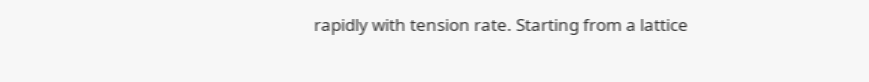rapidly with tension rate. Starting from a lattice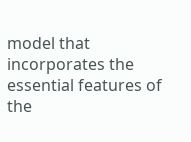model that incorporates the essential features of the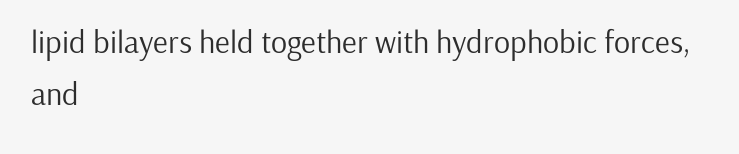lipid bilayers held together with hydrophobic forces, and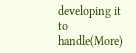developing it to handle(More)